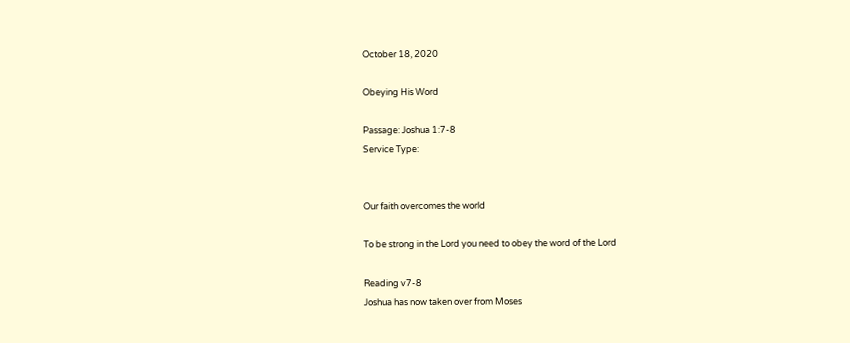October 18, 2020

Obeying His Word

Passage: Joshua 1:7-8
Service Type:


Our faith overcomes the world

To be strong in the Lord you need to obey the word of the Lord

Reading v7-8
Joshua has now taken over from Moses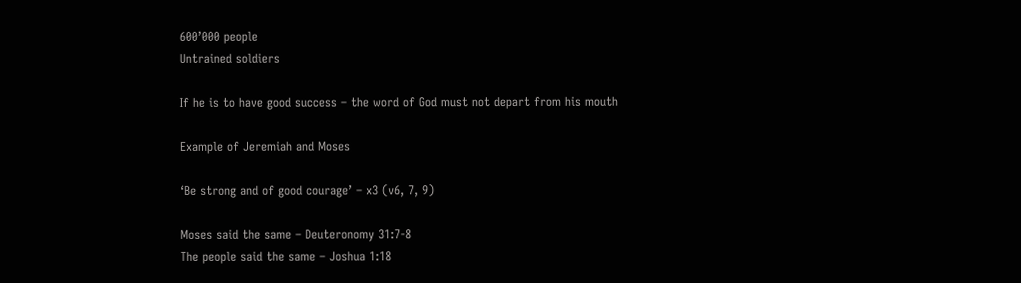600’000 people
Untrained soldiers

If he is to have good success – the word of God must not depart from his mouth

Example of Jeremiah and Moses

‘Be strong and of good courage’ – x3 (v6, 7, 9)

Moses said the same – Deuteronomy 31:7-8
The people said the same – Joshua 1:18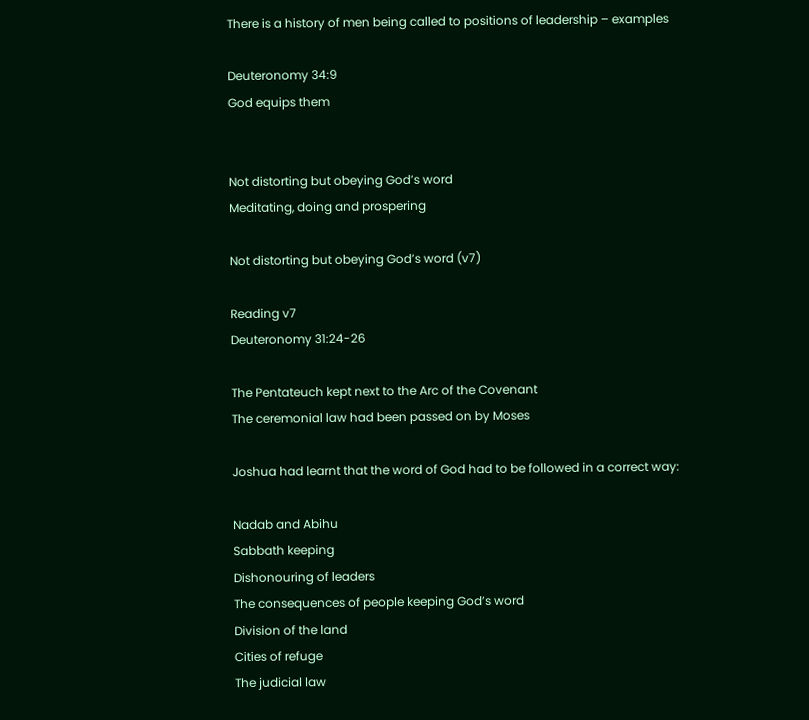There is a history of men being called to positions of leadership – examples

Deuteronomy 34:9
God equips them


Not distorting but obeying God’s word
Meditating, doing and prospering

Not distorting but obeying God’s word (v7)

Reading v7
Deuteronomy 31:24-26

The Pentateuch kept next to the Arc of the Covenant
The ceremonial law had been passed on by Moses

Joshua had learnt that the word of God had to be followed in a correct way:

Nadab and Abihu
Sabbath keeping
Dishonouring of leaders
The consequences of people keeping God’s word
Division of the land
Cities of refuge
The judicial law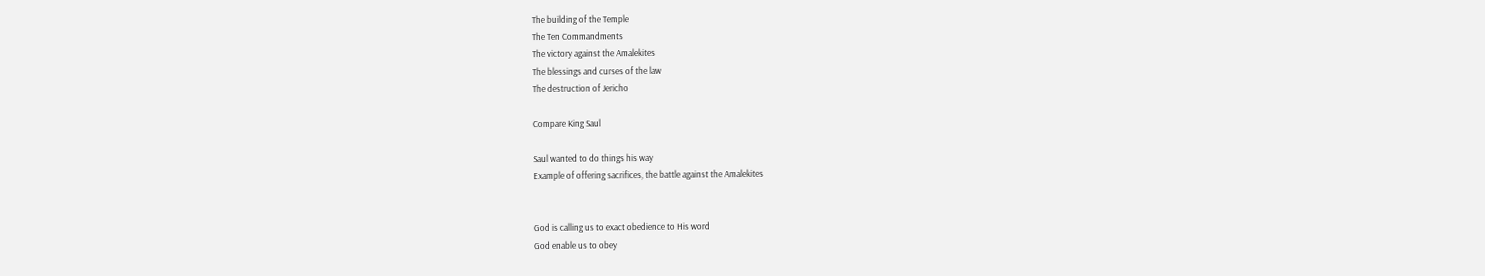The building of the Temple
The Ten Commandments
The victory against the Amalekites
The blessings and curses of the law
The destruction of Jericho

Compare King Saul

Saul wanted to do things his way
Example of offering sacrifices, the battle against the Amalekites


God is calling us to exact obedience to His word
God enable us to obey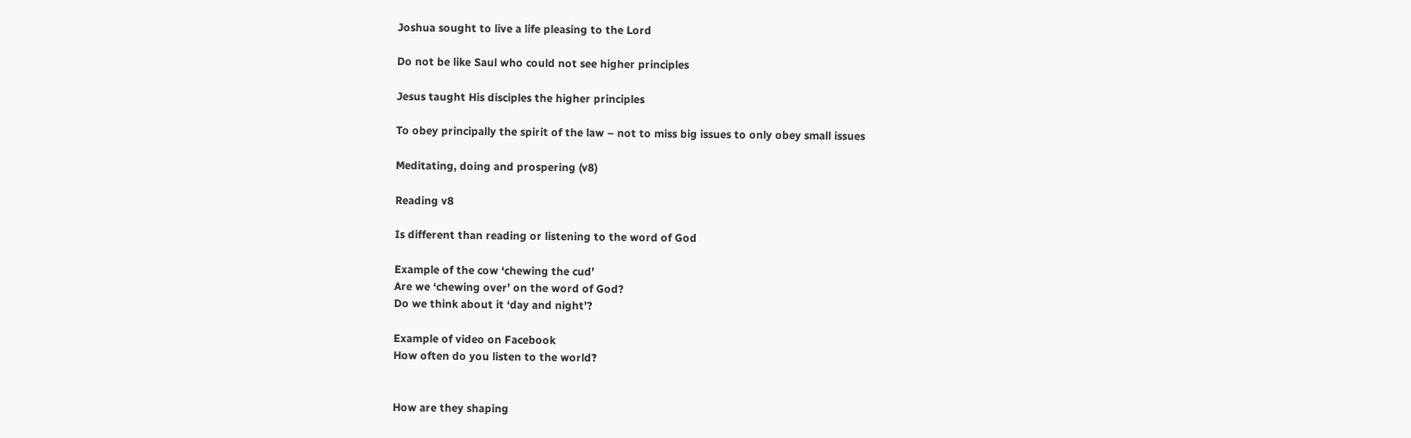Joshua sought to live a life pleasing to the Lord

Do not be like Saul who could not see higher principles

Jesus taught His disciples the higher principles

To obey principally the spirit of the law – not to miss big issues to only obey small issues

Meditating, doing and prospering (v8)

Reading v8

Is different than reading or listening to the word of God

Example of the cow ‘chewing the cud’
Are we ‘chewing over’ on the word of God?
Do we think about it ‘day and night’?

Example of video on Facebook
How often do you listen to the world?


How are they shaping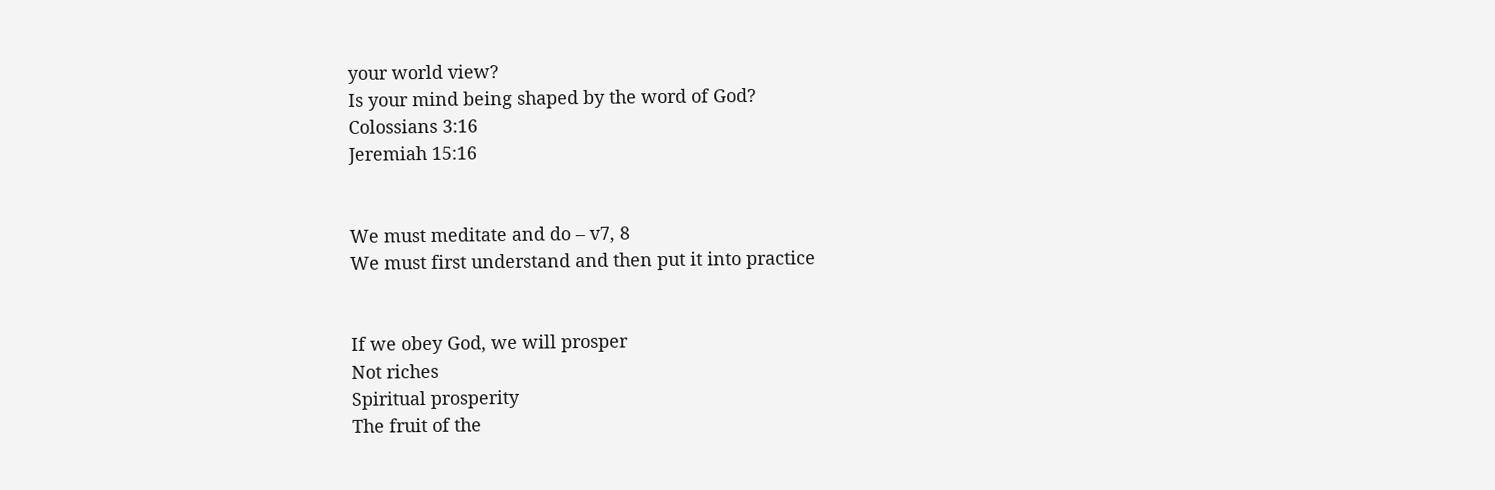your world view?
Is your mind being shaped by the word of God?
Colossians 3:16
Jeremiah 15:16


We must meditate and do – v7, 8
We must first understand and then put it into practice


If we obey God, we will prosper
Not riches
Spiritual prosperity
The fruit of the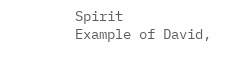Spirit
Example of David,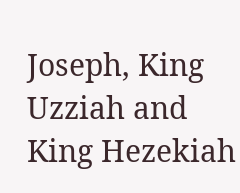Joseph, King Uzziah and King Hezekiah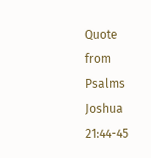Quote from Psalms
Joshua 21:44-45